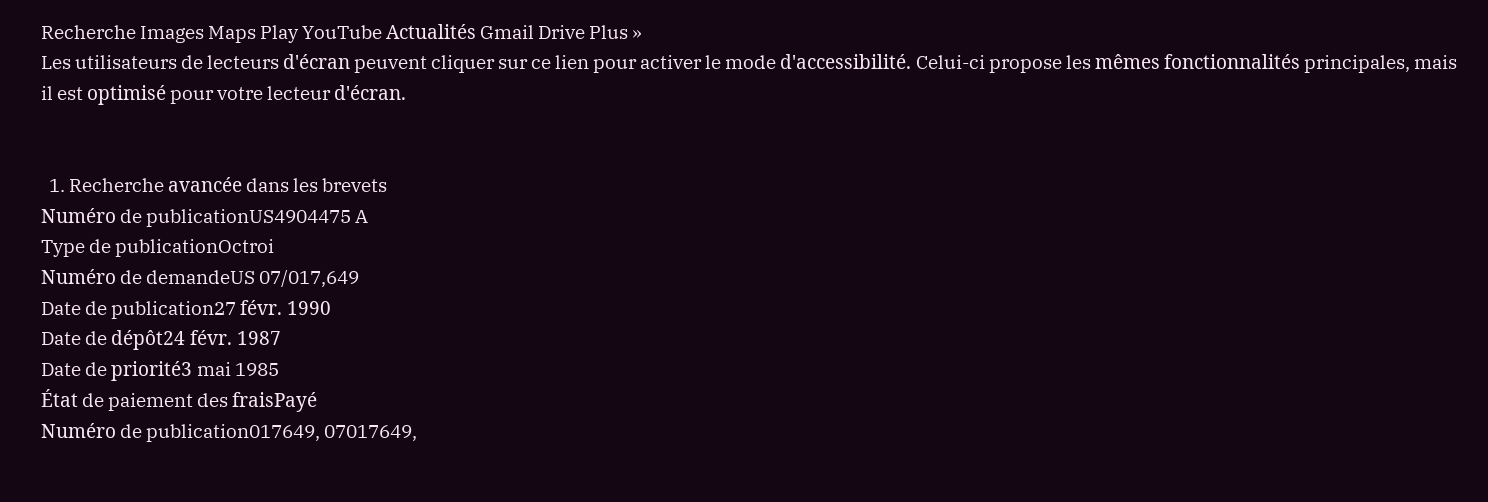Recherche Images Maps Play YouTube Actualités Gmail Drive Plus »
Les utilisateurs de lecteurs d'écran peuvent cliquer sur ce lien pour activer le mode d'accessibilité. Celui-ci propose les mêmes fonctionnalités principales, mais il est optimisé pour votre lecteur d'écran.


  1. Recherche avancée dans les brevets
Numéro de publicationUS4904475 A
Type de publicationOctroi
Numéro de demandeUS 07/017,649
Date de publication27 févr. 1990
Date de dépôt24 févr. 1987
Date de priorité3 mai 1985
État de paiement des fraisPayé
Numéro de publication017649, 07017649,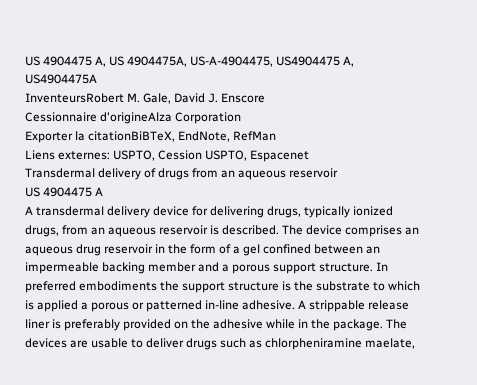US 4904475 A, US 4904475A, US-A-4904475, US4904475 A, US4904475A
InventeursRobert M. Gale, David J. Enscore
Cessionnaire d'origineAlza Corporation
Exporter la citationBiBTeX, EndNote, RefMan
Liens externes: USPTO, Cession USPTO, Espacenet
Transdermal delivery of drugs from an aqueous reservoir
US 4904475 A
A transdermal delivery device for delivering drugs, typically ionized drugs, from an aqueous reservoir is described. The device comprises an aqueous drug reservoir in the form of a gel confined between an impermeable backing member and a porous support structure. In preferred embodiments the support structure is the substrate to which is applied a porous or patterned in-line adhesive. A strippable release liner is preferably provided on the adhesive while in the package. The devices are usable to deliver drugs such as chlorpheniramine maelate,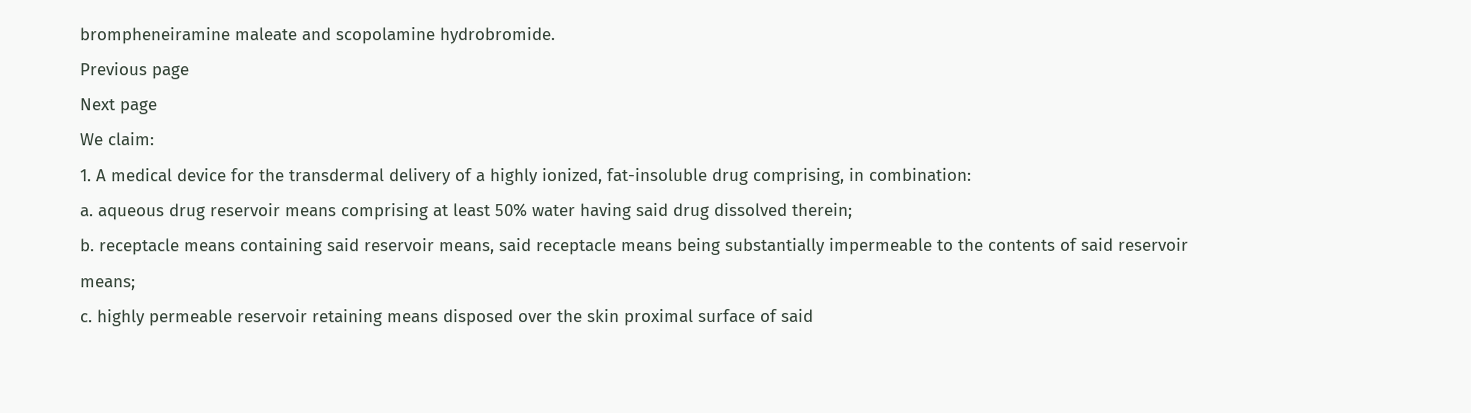brompheneiramine maleate and scopolamine hydrobromide.
Previous page
Next page
We claim:
1. A medical device for the transdermal delivery of a highly ionized, fat-insoluble drug comprising, in combination:
a. aqueous drug reservoir means comprising at least 50% water having said drug dissolved therein;
b. receptacle means containing said reservoir means, said receptacle means being substantially impermeable to the contents of said reservoir means;
c. highly permeable reservoir retaining means disposed over the skin proximal surface of said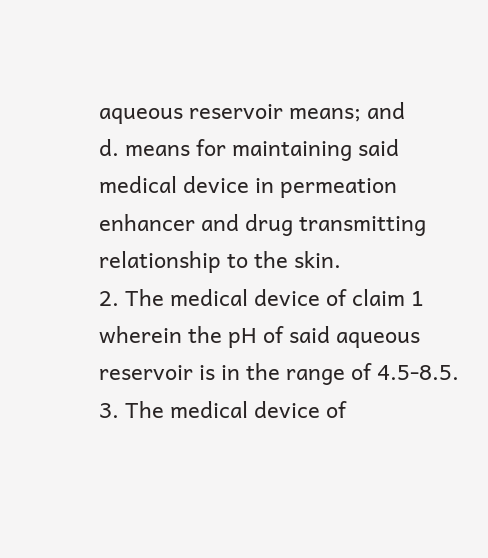aqueous reservoir means; and
d. means for maintaining said medical device in permeation enhancer and drug transmitting relationship to the skin.
2. The medical device of claim 1 wherein the pH of said aqueous reservoir is in the range of 4.5-8.5.
3. The medical device of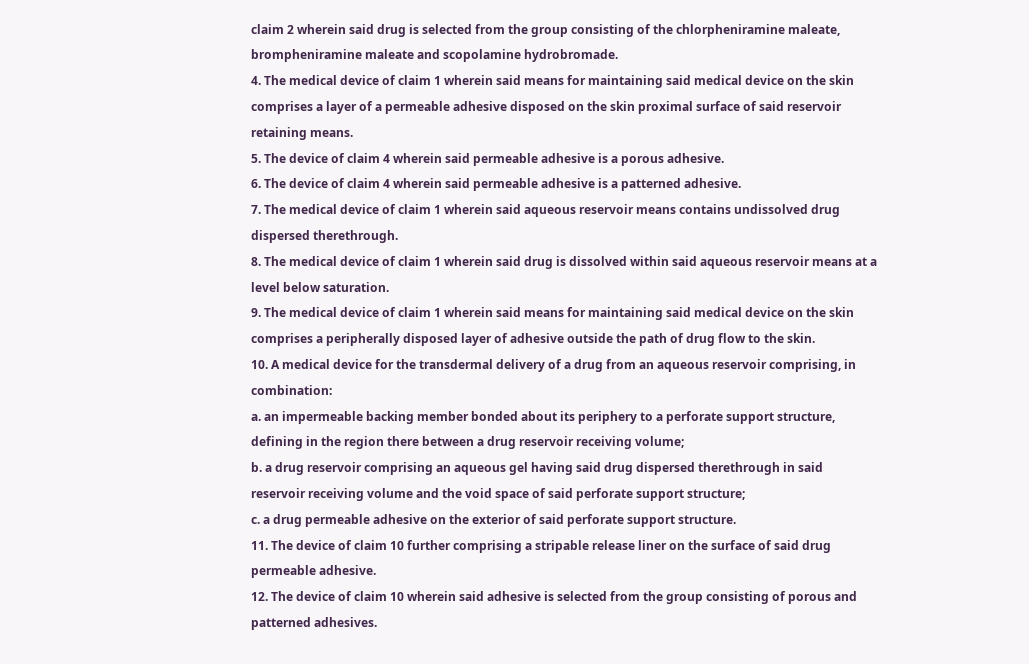claim 2 wherein said drug is selected from the group consisting of the chlorpheniramine maleate, brompheniramine maleate and scopolamine hydrobromade.
4. The medical device of claim 1 wherein said means for maintaining said medical device on the skin comprises a layer of a permeable adhesive disposed on the skin proximal surface of said reservoir retaining means.
5. The device of claim 4 wherein said permeable adhesive is a porous adhesive.
6. The device of claim 4 wherein said permeable adhesive is a patterned adhesive.
7. The medical device of claim 1 wherein said aqueous reservoir means contains undissolved drug dispersed therethrough.
8. The medical device of claim 1 wherein said drug is dissolved within said aqueous reservoir means at a level below saturation.
9. The medical device of claim 1 wherein said means for maintaining said medical device on the skin comprises a peripherally disposed layer of adhesive outside the path of drug flow to the skin.
10. A medical device for the transdermal delivery of a drug from an aqueous reservoir comprising, in combination:
a. an impermeable backing member bonded about its periphery to a perforate support structure, defining in the region there between a drug reservoir receiving volume;
b. a drug reservoir comprising an aqueous gel having said drug dispersed therethrough in said reservoir receiving volume and the void space of said perforate support structure;
c. a drug permeable adhesive on the exterior of said perforate support structure.
11. The device of claim 10 further comprising a stripable release liner on the surface of said drug permeable adhesive.
12. The device of claim 10 wherein said adhesive is selected from the group consisting of porous and patterned adhesives.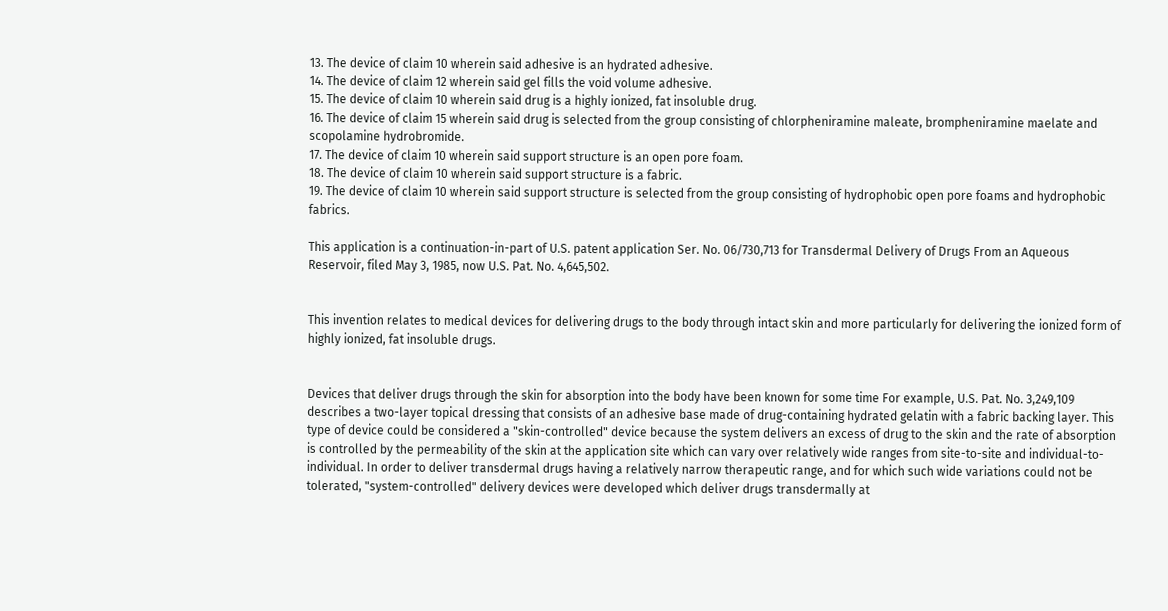13. The device of claim 10 wherein said adhesive is an hydrated adhesive.
14. The device of claim 12 wherein said gel fills the void volume adhesive.
15. The device of claim 10 wherein said drug is a highly ionized, fat insoluble drug.
16. The device of claim 15 wherein said drug is selected from the group consisting of chlorpheniramine maleate, brompheniramine maelate and scopolamine hydrobromide.
17. The device of claim 10 wherein said support structure is an open pore foam.
18. The device of claim 10 wherein said support structure is a fabric.
19. The device of claim 10 wherein said support structure is selected from the group consisting of hydrophobic open pore foams and hydrophobic fabrics.

This application is a continuation-in-part of U.S. patent application Ser. No. 06/730,713 for Transdermal Delivery of Drugs From an Aqueous Reservoir, filed May 3, 1985, now U.S. Pat. No. 4,645,502.


This invention relates to medical devices for delivering drugs to the body through intact skin and more particularly for delivering the ionized form of highly ionized, fat insoluble drugs.


Devices that deliver drugs through the skin for absorption into the body have been known for some time For example, U.S. Pat. No. 3,249,109 describes a two-layer topical dressing that consists of an adhesive base made of drug-containing hydrated gelatin with a fabric backing layer. This type of device could be considered a "skin-controlled" device because the system delivers an excess of drug to the skin and the rate of absorption is controlled by the permeability of the skin at the application site which can vary over relatively wide ranges from site-to-site and individual-to-individual. In order to deliver transdermal drugs having a relatively narrow therapeutic range, and for which such wide variations could not be tolerated, "system-controlled" delivery devices were developed which deliver drugs transdermally at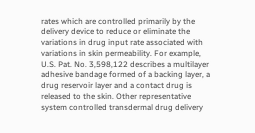rates which are controlled primarily by the delivery device to reduce or eliminate the variations in drug input rate associated with variations in skin permeability. For example, U.S. Pat. No. 3,598,122 describes a multilayer adhesive bandage formed of a backing layer, a drug reservoir layer and a contact drug is released to the skin. Other representative system controlled transdermal drug delivery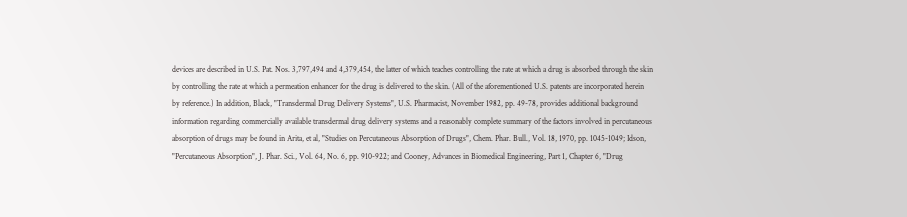devices are described in U.S. Pat. Nos. 3,797,494 and 4,379,454, the latter of which teaches controlling the rate at which a drug is absorbed through the skin by controlling the rate at which a permeation enhancer for the drug is delivered to the skin. (All of the aforementioned U.S. patents are incorporated herein by reference.) In addition, Black, "Transdermal Drug Delivery Systems", U.S. Pharmacist, November 1982, pp. 49-78, provides additional background information regarding commercially available transdermal drug delivery systems and a reasonably complete summary of the factors involved in percutaneous absorption of drugs may be found in Arita, et al, "Studies on Percutaneous Absorption of Drugs", Chem. Phar. Bull., Vol. 18, 1970, pp. 1045-1049; Idson, "Percutaneous Absorption", J. Phar. Sci., Vol. 64, No. 6, pp. 910-922; and Cooney, Advances in Biomedical Engineering, Part 1, Chapter 6, "Drug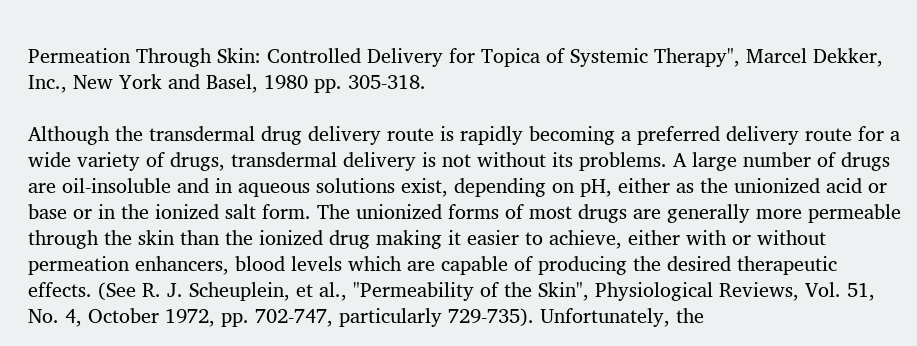Permeation Through Skin: Controlled Delivery for Topica of Systemic Therapy", Marcel Dekker, Inc., New York and Basel, 1980 pp. 305-318.

Although the transdermal drug delivery route is rapidly becoming a preferred delivery route for a wide variety of drugs, transdermal delivery is not without its problems. A large number of drugs are oil-insoluble and in aqueous solutions exist, depending on pH, either as the unionized acid or base or in the ionized salt form. The unionized forms of most drugs are generally more permeable through the skin than the ionized drug making it easier to achieve, either with or without permeation enhancers, blood levels which are capable of producing the desired therapeutic effects. (See R. J. Scheuplein, et al., "Permeability of the Skin", Physiological Reviews, Vol. 51, No. 4, October 1972, pp. 702-747, particularly 729-735). Unfortunately, the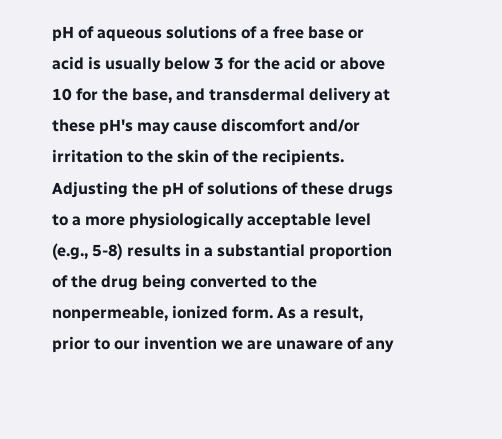pH of aqueous solutions of a free base or acid is usually below 3 for the acid or above 10 for the base, and transdermal delivery at these pH's may cause discomfort and/or irritation to the skin of the recipients. Adjusting the pH of solutions of these drugs to a more physiologically acceptable level (e.g., 5-8) results in a substantial proportion of the drug being converted to the nonpermeable, ionized form. As a result, prior to our invention we are unaware of any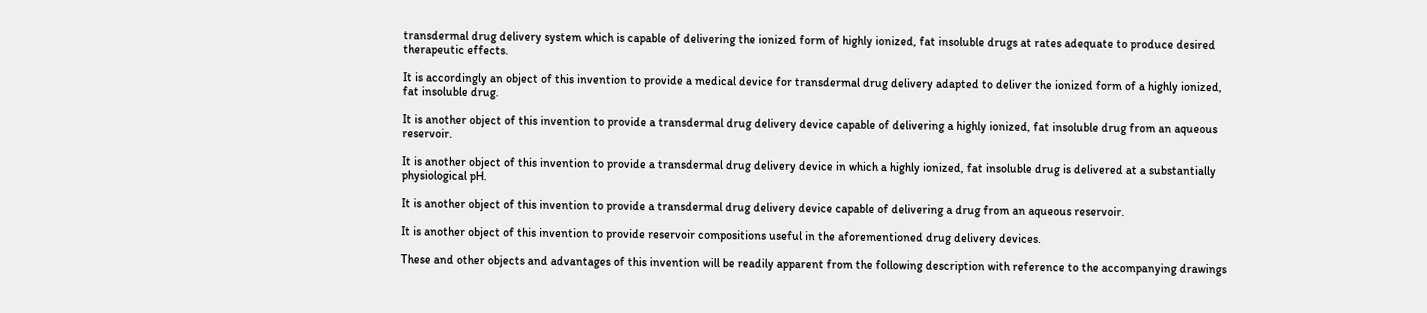transdermal drug delivery system which is capable of delivering the ionized form of highly ionized, fat insoluble drugs at rates adequate to produce desired therapeutic effects.

It is accordingly an object of this invention to provide a medical device for transdermal drug delivery adapted to deliver the ionized form of a highly ionized, fat insoluble drug.

It is another object of this invention to provide a transdermal drug delivery device capable of delivering a highly ionized, fat insoluble drug from an aqueous reservoir.

It is another object of this invention to provide a transdermal drug delivery device in which a highly ionized, fat insoluble drug is delivered at a substantially physiological pH.

It is another object of this invention to provide a transdermal drug delivery device capable of delivering a drug from an aqueous reservoir.

It is another object of this invention to provide reservoir compositions useful in the aforementioned drug delivery devices.

These and other objects and advantages of this invention will be readily apparent from the following description with reference to the accompanying drawings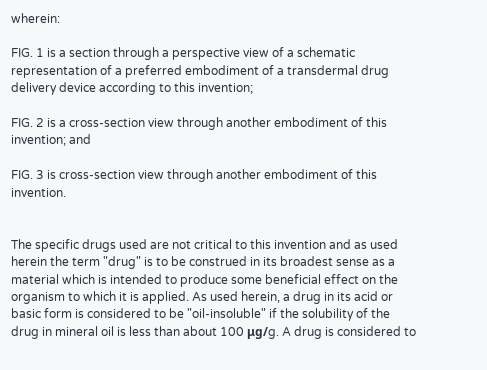wherein:

FIG. 1 is a section through a perspective view of a schematic representation of a preferred embodiment of a transdermal drug delivery device according to this invention;

FIG. 2 is a cross-section view through another embodiment of this invention; and

FIG. 3 is cross-section view through another embodiment of this invention.


The specific drugs used are not critical to this invention and as used herein the term "drug" is to be construed in its broadest sense as a material which is intended to produce some beneficial effect on the organism to which it is applied. As used herein, a drug in its acid or basic form is considered to be "oil-insoluble" if the solubility of the drug in mineral oil is less than about 100 μg/g. A drug is considered to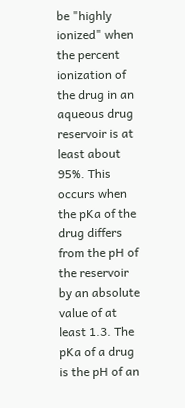be "highly ionized" when the percent ionization of the drug in an aqueous drug reservoir is at least about 95%. This occurs when the pKa of the drug differs from the pH of the reservoir by an absolute value of at least 1.3. The pKa of a drug is the pH of an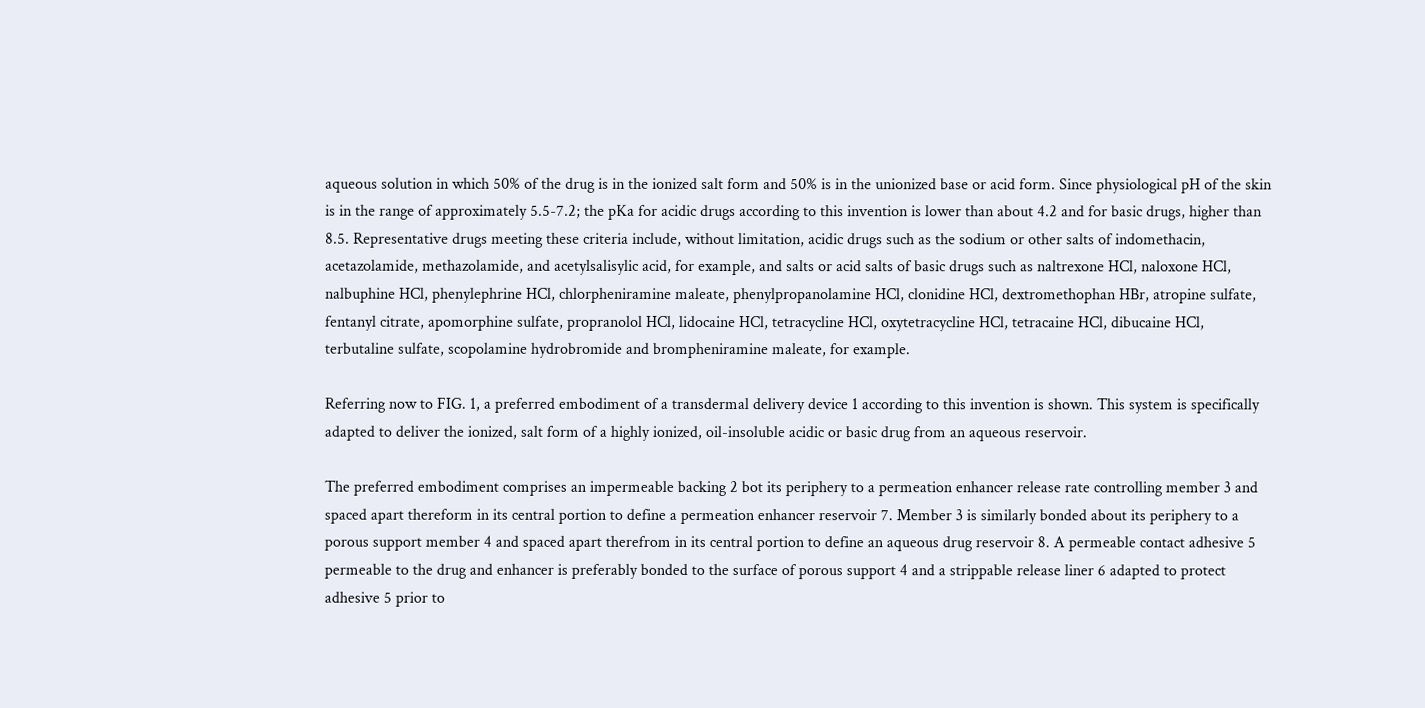aqueous solution in which 50% of the drug is in the ionized salt form and 50% is in the unionized base or acid form. Since physiological pH of the skin is in the range of approximately 5.5-7.2; the pKa for acidic drugs according to this invention is lower than about 4.2 and for basic drugs, higher than 8.5. Representative drugs meeting these criteria include, without limitation, acidic drugs such as the sodium or other salts of indomethacin, acetazolamide, methazolamide, and acetylsalisylic acid, for example, and salts or acid salts of basic drugs such as naltrexone HCl, naloxone HCl, nalbuphine HCl, phenylephrine HCl, chlorpheniramine maleate, phenylpropanolamine HCl, clonidine HCl, dextromethophan HBr, atropine sulfate, fentanyl citrate, apomorphine sulfate, propranolol HCl, lidocaine HCl, tetracycline HCl, oxytetracycline HCl, tetracaine HCl, dibucaine HCl, terbutaline sulfate, scopolamine hydrobromide and brompheniramine maleate, for example.

Referring now to FIG. 1, a preferred embodiment of a transdermal delivery device 1 according to this invention is shown. This system is specifically adapted to deliver the ionized, salt form of a highly ionized, oil-insoluble acidic or basic drug from an aqueous reservoir.

The preferred embodiment comprises an impermeable backing 2 bot its periphery to a permeation enhancer release rate controlling member 3 and spaced apart thereform in its central portion to define a permeation enhancer reservoir 7. Member 3 is similarly bonded about its periphery to a porous support member 4 and spaced apart therefrom in its central portion to define an aqueous drug reservoir 8. A permeable contact adhesive 5 permeable to the drug and enhancer is preferably bonded to the surface of porous support 4 and a strippable release liner 6 adapted to protect adhesive 5 prior to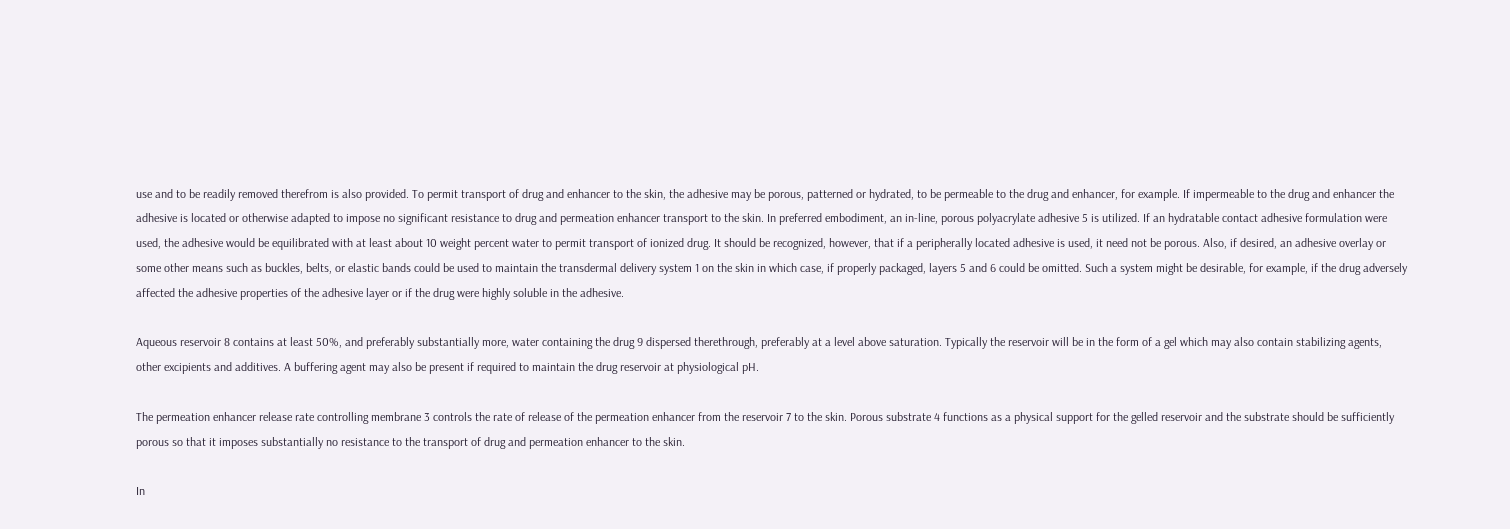use and to be readily removed therefrom is also provided. To permit transport of drug and enhancer to the skin, the adhesive may be porous, patterned or hydrated, to be permeable to the drug and enhancer, for example. If impermeable to the drug and enhancer the adhesive is located or otherwise adapted to impose no significant resistance to drug and permeation enhancer transport to the skin. In preferred embodiment, an in-line, porous polyacrylate adhesive 5 is utilized. If an hydratable contact adhesive formulation were used, the adhesive would be equilibrated with at least about 10 weight percent water to permit transport of ionized drug. It should be recognized, however, that if a peripherally located adhesive is used, it need not be porous. Also, if desired, an adhesive overlay or some other means such as buckles, belts, or elastic bands could be used to maintain the transdermal delivery system 1 on the skin in which case, if properly packaged, layers 5 and 6 could be omitted. Such a system might be desirable, for example, if the drug adversely affected the adhesive properties of the adhesive layer or if the drug were highly soluble in the adhesive.

Aqueous reservoir 8 contains at least 50%, and preferably substantially more, water containing the drug 9 dispersed therethrough, preferably at a level above saturation. Typically the reservoir will be in the form of a gel which may also contain stabilizing agents, other excipients and additives. A buffering agent may also be present if required to maintain the drug reservoir at physiological pH.

The permeation enhancer release rate controlling membrane 3 controls the rate of release of the permeation enhancer from the reservoir 7 to the skin. Porous substrate 4 functions as a physical support for the gelled reservoir and the substrate should be sufficiently porous so that it imposes substantially no resistance to the transport of drug and permeation enhancer to the skin.

In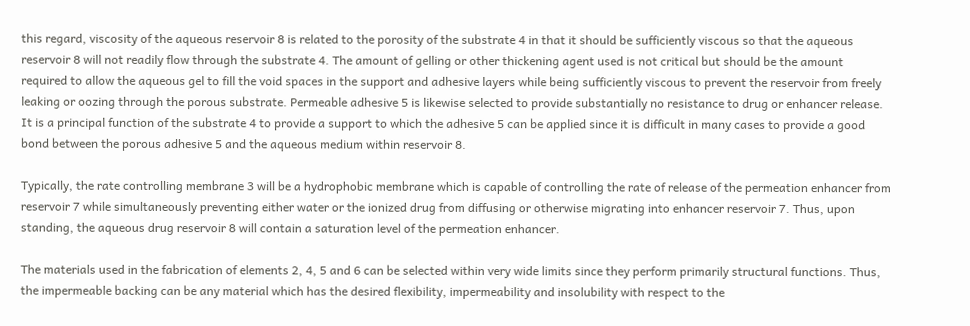this regard, viscosity of the aqueous reservoir 8 is related to the porosity of the substrate 4 in that it should be sufficiently viscous so that the aqueous reservoir 8 will not readily flow through the substrate 4. The amount of gelling or other thickening agent used is not critical but should be the amount required to allow the aqueous gel to fill the void spaces in the support and adhesive layers while being sufficiently viscous to prevent the reservoir from freely leaking or oozing through the porous substrate. Permeable adhesive 5 is likewise selected to provide substantially no resistance to drug or enhancer release. It is a principal function of the substrate 4 to provide a support to which the adhesive 5 can be applied since it is difficult in many cases to provide a good bond between the porous adhesive 5 and the aqueous medium within reservoir 8.

Typically, the rate controlling membrane 3 will be a hydrophobic membrane which is capable of controlling the rate of release of the permeation enhancer from reservoir 7 while simultaneously preventing either water or the ionized drug from diffusing or otherwise migrating into enhancer reservoir 7. Thus, upon standing, the aqueous drug reservoir 8 will contain a saturation level of the permeation enhancer.

The materials used in the fabrication of elements 2, 4, 5 and 6 can be selected within very wide limits since they perform primarily structural functions. Thus, the impermeable backing can be any material which has the desired flexibility, impermeability and insolubility with respect to the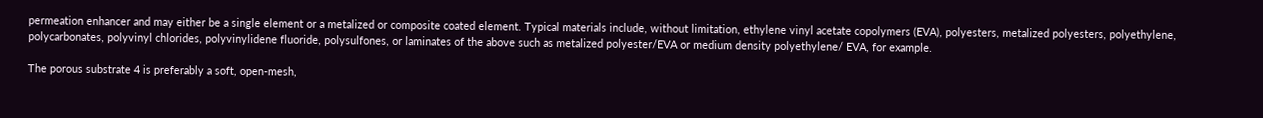permeation enhancer and may either be a single element or a metalized or composite coated element. Typical materials include, without limitation, ethylene vinyl acetate copolymers (EVA), polyesters, metalized polyesters, polyethylene, polycarbonates, polyvinyl chlorides, polyvinylidene fluoride, polysulfones, or laminates of the above such as metalized polyester/EVA or medium density polyethylene/ EVA, for example.

The porous substrate 4 is preferably a soft, open-mesh,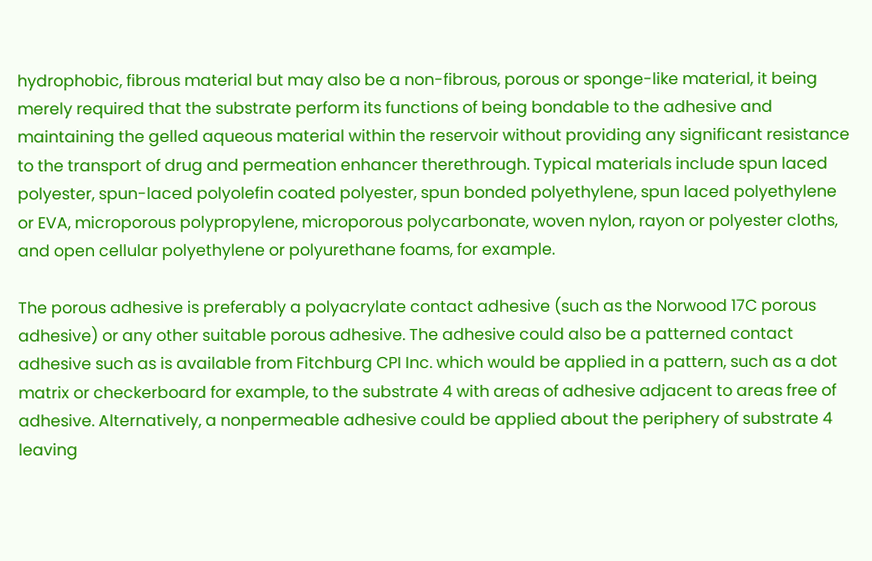hydrophobic, fibrous material but may also be a non-fibrous, porous or sponge-like material, it being merely required that the substrate perform its functions of being bondable to the adhesive and maintaining the gelled aqueous material within the reservoir without providing any significant resistance to the transport of drug and permeation enhancer therethrough. Typical materials include spun laced polyester, spun-laced polyolefin coated polyester, spun bonded polyethylene, spun laced polyethylene or EVA, microporous polypropylene, microporous polycarbonate, woven nylon, rayon or polyester cloths, and open cellular polyethylene or polyurethane foams, for example.

The porous adhesive is preferably a polyacrylate contact adhesive (such as the Norwood 17C porous adhesive) or any other suitable porous adhesive. The adhesive could also be a patterned contact adhesive such as is available from Fitchburg CPI Inc. which would be applied in a pattern, such as a dot matrix or checkerboard for example, to the substrate 4 with areas of adhesive adjacent to areas free of adhesive. Alternatively, a nonpermeable adhesive could be applied about the periphery of substrate 4 leaving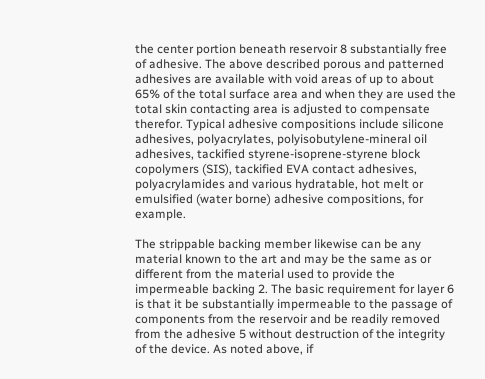the center portion beneath reservoir 8 substantially free of adhesive. The above described porous and patterned adhesives are available with void areas of up to about 65% of the total surface area and when they are used the total skin contacting area is adjusted to compensate therefor. Typical adhesive compositions include silicone adhesives, polyacrylates, polyisobutylene-mineral oil adhesives, tackified styrene-isoprene-styrene block copolymers (SIS), tackified EVA contact adhesives, polyacrylamides and various hydratable, hot melt or emulsified (water borne) adhesive compositions, for example.

The strippable backing member likewise can be any material known to the art and may be the same as or different from the material used to provide the impermeable backing 2. The basic requirement for layer 6 is that it be substantially impermeable to the passage of components from the reservoir and be readily removed from the adhesive 5 without destruction of the integrity of the device. As noted above, if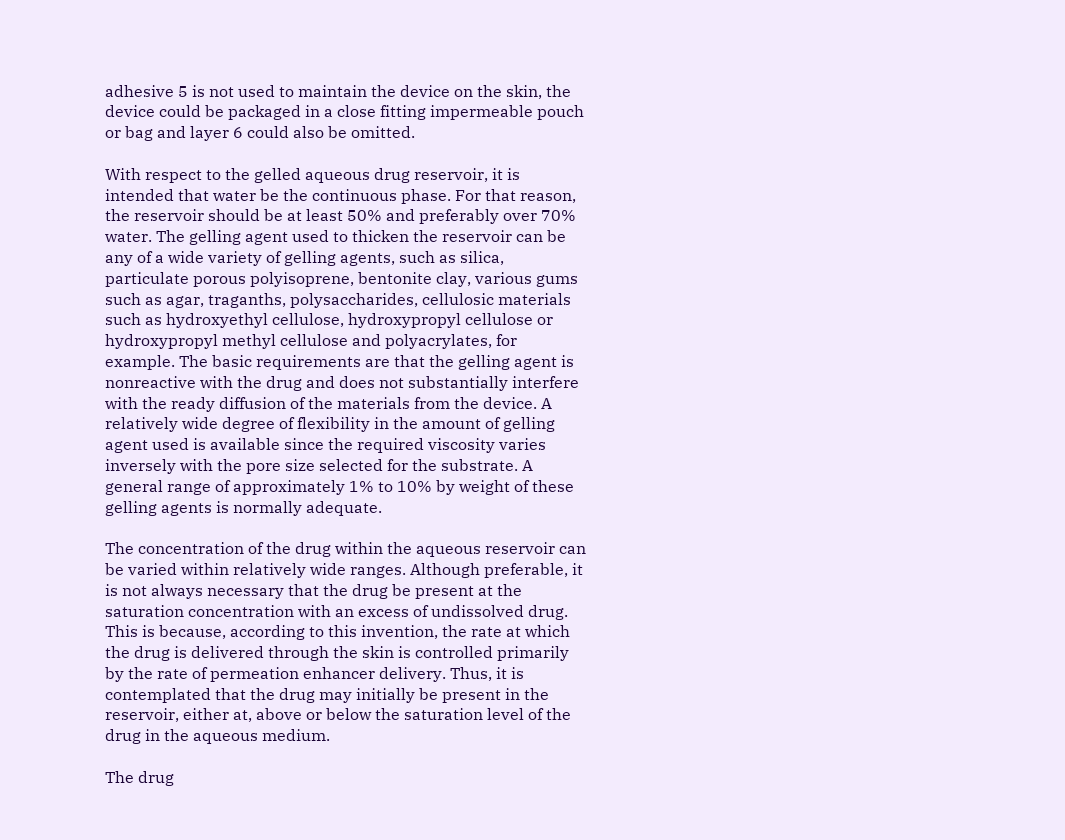adhesive 5 is not used to maintain the device on the skin, the device could be packaged in a close fitting impermeable pouch or bag and layer 6 could also be omitted.

With respect to the gelled aqueous drug reservoir, it is intended that water be the continuous phase. For that reason, the reservoir should be at least 50% and preferably over 70% water. The gelling agent used to thicken the reservoir can be any of a wide variety of gelling agents, such as silica, particulate porous polyisoprene, bentonite clay, various gums such as agar, traganths, polysaccharides, cellulosic materials such as hydroxyethyl cellulose, hydroxypropyl cellulose or hydroxypropyl methyl cellulose and polyacrylates, for example. The basic requirements are that the gelling agent is nonreactive with the drug and does not substantially interfere with the ready diffusion of the materials from the device. A relatively wide degree of flexibility in the amount of gelling agent used is available since the required viscosity varies inversely with the pore size selected for the substrate. A general range of approximately 1% to 10% by weight of these gelling agents is normally adequate.

The concentration of the drug within the aqueous reservoir can be varied within relatively wide ranges. Although preferable, it is not always necessary that the drug be present at the saturation concentration with an excess of undissolved drug. This is because, according to this invention, the rate at which the drug is delivered through the skin is controlled primarily by the rate of permeation enhancer delivery. Thus, it is contemplated that the drug may initially be present in the reservoir, either at, above or below the saturation level of the drug in the aqueous medium.

The drug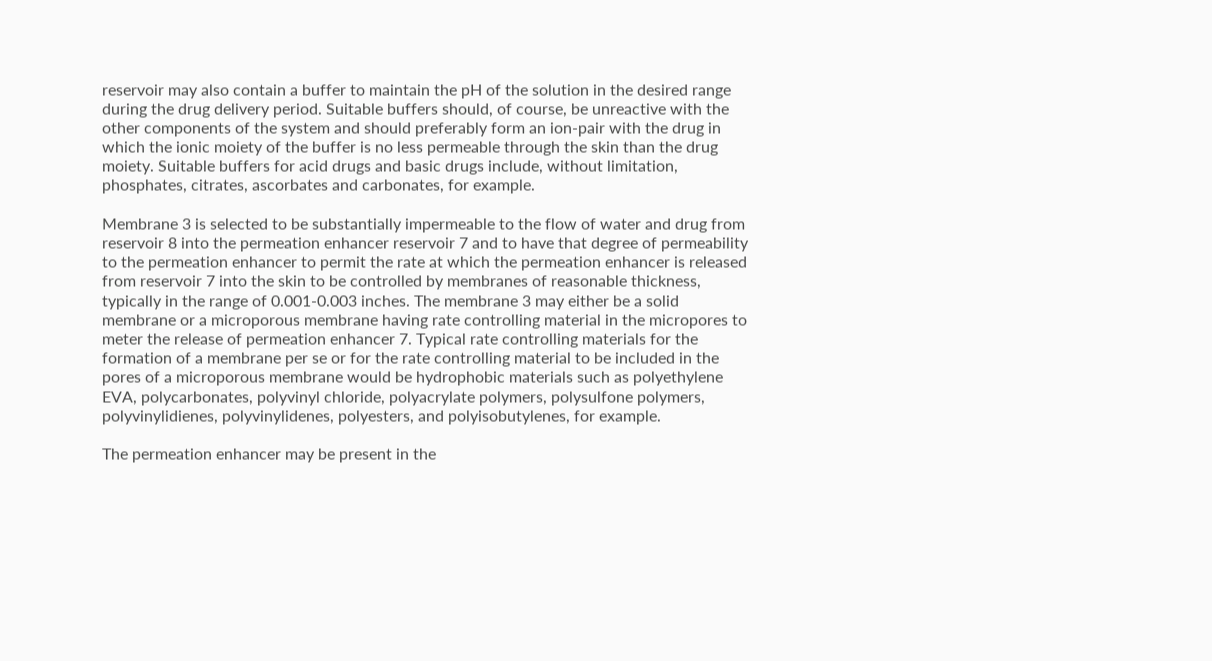reservoir may also contain a buffer to maintain the pH of the solution in the desired range during the drug delivery period. Suitable buffers should, of course, be unreactive with the other components of the system and should preferably form an ion-pair with the drug in which the ionic moiety of the buffer is no less permeable through the skin than the drug moiety. Suitable buffers for acid drugs and basic drugs include, without limitation, phosphates, citrates, ascorbates and carbonates, for example.

Membrane 3 is selected to be substantially impermeable to the flow of water and drug from reservoir 8 into the permeation enhancer reservoir 7 and to have that degree of permeability to the permeation enhancer to permit the rate at which the permeation enhancer is released from reservoir 7 into the skin to be controlled by membranes of reasonable thickness, typically in the range of 0.001-0.003 inches. The membrane 3 may either be a solid membrane or a microporous membrane having rate controlling material in the micropores to meter the release of permeation enhancer 7. Typical rate controlling materials for the formation of a membrane per se or for the rate controlling material to be included in the pores of a microporous membrane would be hydrophobic materials such as polyethylene EVA, polycarbonates, polyvinyl chloride, polyacrylate polymers, polysulfone polymers, polyvinylidienes, polyvinylidenes, polyesters, and polyisobutylenes, for example.

The permeation enhancer may be present in the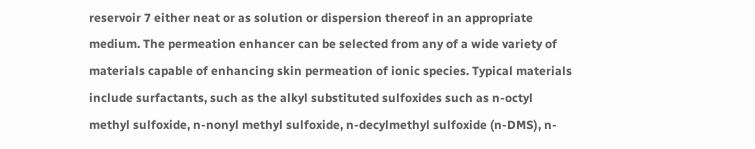reservoir 7 either neat or as solution or dispersion thereof in an appropriate medium. The permeation enhancer can be selected from any of a wide variety of materials capable of enhancing skin permeation of ionic species. Typical materials include surfactants, such as the alkyl substituted sulfoxides such as n-octyl methyl sulfoxide, n-nonyl methyl sulfoxide, n-decylmethyl sulfoxide (n-DMS), n-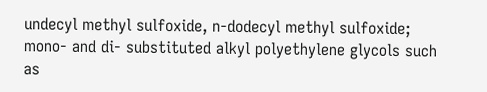undecyl methyl sulfoxide, n-dodecyl methyl sulfoxide; mono- and di- substituted alkyl polyethylene glycols such as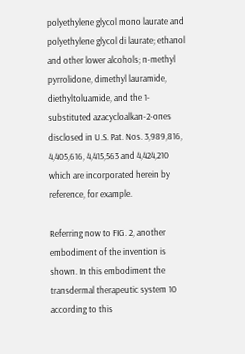polyethylene glycol mono laurate and polyethylene glycol di laurate; ethanol and other lower alcohols; n-methyl pyrrolidone, dimethyl lauramide, diethyltoluamide, and the 1-substituted azacycloalkan-2-ones disclosed in U.S. Pat. Nos. 3,989,816, 4,405,616, 4,415,563 and 4,424,210 which are incorporated herein by reference, for example.

Referring now to FIG. 2, another embodiment of the invention is shown. In this embodiment the transdermal therapeutic system 10 according to this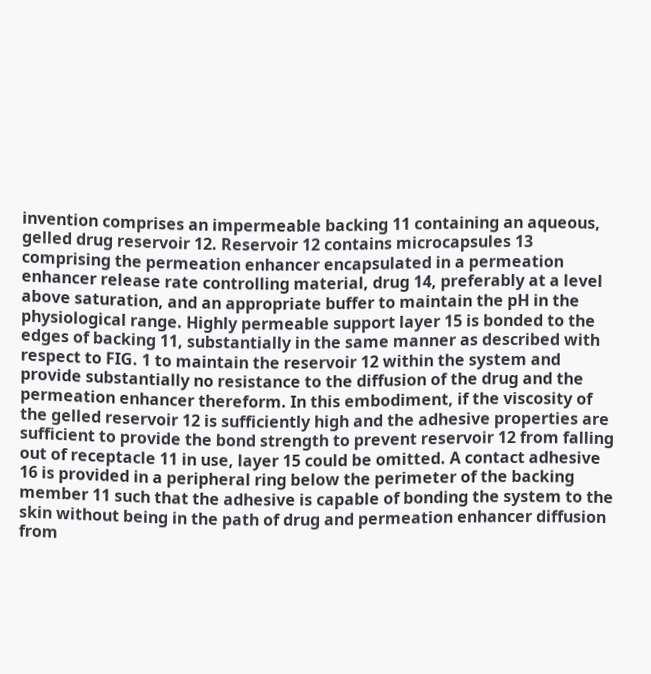invention comprises an impermeable backing 11 containing an aqueous, gelled drug reservoir 12. Reservoir 12 contains microcapsules 13 comprising the permeation enhancer encapsulated in a permeation enhancer release rate controlling material, drug 14, preferably at a level above saturation, and an appropriate buffer to maintain the pH in the physiological range. Highly permeable support layer 15 is bonded to the edges of backing 11, substantially in the same manner as described with respect to FIG. 1 to maintain the reservoir 12 within the system and provide substantially no resistance to the diffusion of the drug and the permeation enhancer thereform. In this embodiment, if the viscosity of the gelled reservoir 12 is sufficiently high and the adhesive properties are sufficient to provide the bond strength to prevent reservoir 12 from falling out of receptacle 11 in use, layer 15 could be omitted. A contact adhesive 16 is provided in a peripheral ring below the perimeter of the backing member 11 such that the adhesive is capable of bonding the system to the skin without being in the path of drug and permeation enhancer diffusion from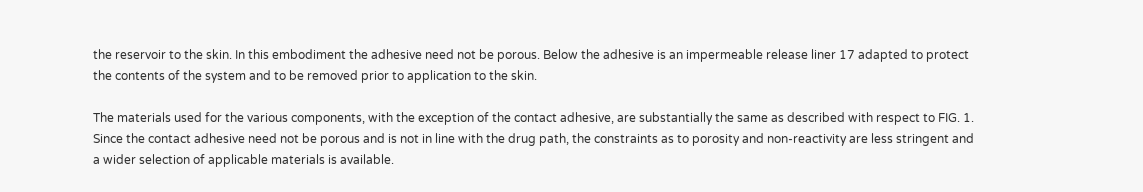the reservoir to the skin. In this embodiment the adhesive need not be porous. Below the adhesive is an impermeable release liner 17 adapted to protect the contents of the system and to be removed prior to application to the skin.

The materials used for the various components, with the exception of the contact adhesive, are substantially the same as described with respect to FIG. 1. Since the contact adhesive need not be porous and is not in line with the drug path, the constraints as to porosity and non-reactivity are less stringent and a wider selection of applicable materials is available.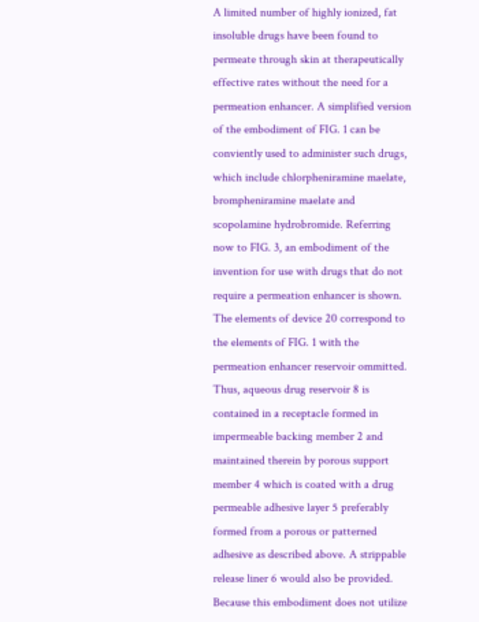A limited number of highly ionized, fat insoluble drugs have been found to permeate through skin at therapeutically effective rates without the need for a permeation enhancer. A simplified version of the embodiment of FIG. 1 can be conviently used to administer such drugs, which include chlorpheniramine maelate, brompheniramine maelate and scopolamine hydrobromide. Referring now to FIG. 3, an embodiment of the invention for use with drugs that do not require a permeation enhancer is shown. The elements of device 20 correspond to the elements of FIG. 1 with the permeation enhancer reservoir ommitted. Thus, aqueous drug reservoir 8 is contained in a receptacle formed in impermeable backing member 2 and maintained therein by porous support member 4 which is coated with a drug permeable adhesive layer 5 preferably formed from a porous or patterned adhesive as described above. A strippable release liner 6 would also be provided. Because this embodiment does not utilize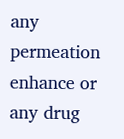any permeation enhance or any drug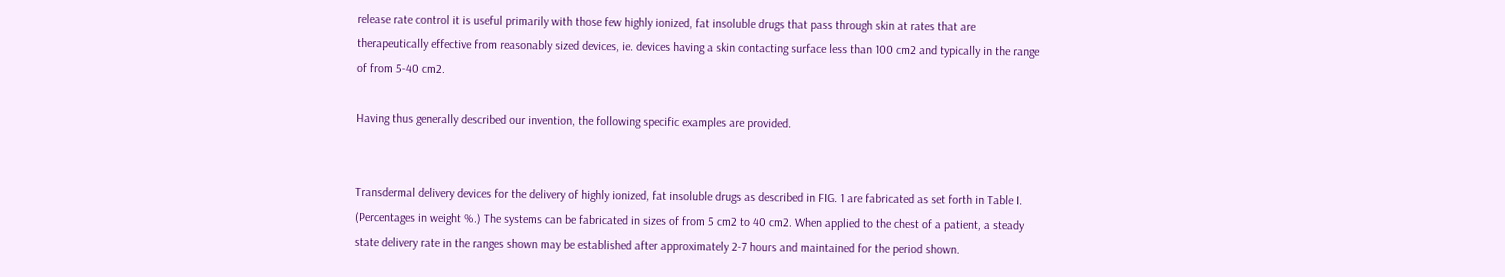release rate control it is useful primarily with those few highly ionized, fat insoluble drugs that pass through skin at rates that are therapeutically effective from reasonably sized devices, ie. devices having a skin contacting surface less than 100 cm2 and typically in the range of from 5-40 cm2.

Having thus generally described our invention, the following specific examples are provided.


Transdermal delivery devices for the delivery of highly ionized, fat insoluble drugs as described in FIG. 1 are fabricated as set forth in Table I. (Percentages in weight %.) The systems can be fabricated in sizes of from 5 cm2 to 40 cm2. When applied to the chest of a patient, a steady state delivery rate in the ranges shown may be established after approximately 2-7 hours and maintained for the period shown.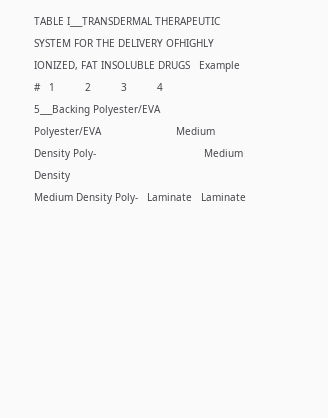TABLE I___TRANSDERMAL THERAPEUTIC SYSTEM FOR THE DELIVERY OFHIGHLY IONIZED, FAT INSOLUBLE DRUGS   Example #   1          2          3          4          5___Backing Polyester/EVA              Polyester/EVA                         Medium Density Poly-                                    Medium Density                                               Medium Density Poly-   Laminate   Laminate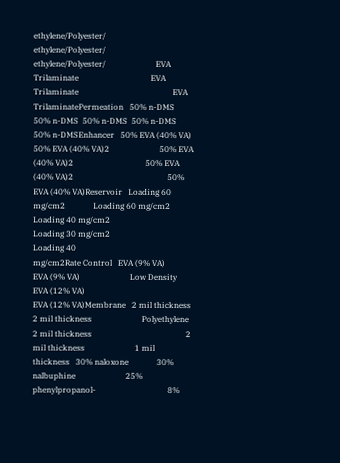ethylene/Polyester/                                    ethylene/Polyester/                                               ethylene/Polyester/                         EVA Trilaminate                                    EVA Trilaminate                                               EVA TrilaminatePermeation   50% n-DMS  50% n-DMS  50% n-DMS  50% n-DMS  50% n-DMSEnhancer   50% EVA (40% VA)              50% EVA (40% VA)2                         50% EVA (40% VA)2                                    50% EVA (40% VA)2                                               50% EVA (40% VA)Reservoir   Loading 60 mg/cm2              Loading 60 mg/cm2                         Loading 40 mg/cm2                                    Loading 30 mg/cm2                                               Loading 40                                               mg/cm2Rate Control   EVA (9% VA)              EVA (9% VA)                         Low Density                                    EVA (12% VA)                                               EVA (12% VA)Membrane   2 mil thickness              2 mil thickness                         Polyethylene                                    2 mil thickness                                               2 mil thickness                         1 mil thickness   30% naloxone              30% nalbuphine                         25% phenylpropanol-                                    8%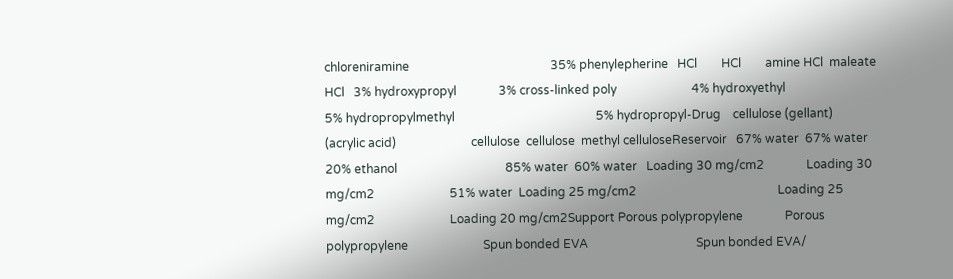chloreniramine                                               35% phenylepherine   HCl        HCl        amine HCl  maleate    HCl   3% hydroxypropyl              3% cross-linked poly                         4% hydroxyethyl                                    5% hydropropylmethyl                                               5% hydropropyl-Drug    cellulose (gellant)              (acrylic acid)                         cellulose  cellulose  methyl celluloseReservoir   67% water  67% water  20% ethanol                                    85% water  60% water   Loading 30 mg/cm2              Loading 30 mg/cm2                         51% water  Loading 25 mg/cm2                                               Loading 25                                               mg/cm2                         Loading 20 mg/cm2Support Porous polypropylene              Porous polypropylene                         Spun bonded EVA                                    Spun bonded EVA/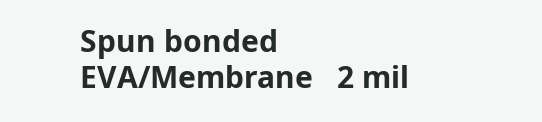Spun bonded EVA/Membrane   2 mil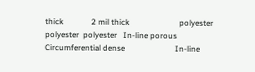thick              2 mil thick                         polyester  polyester  polyester   In-line porous              Circumferential dense                         In-line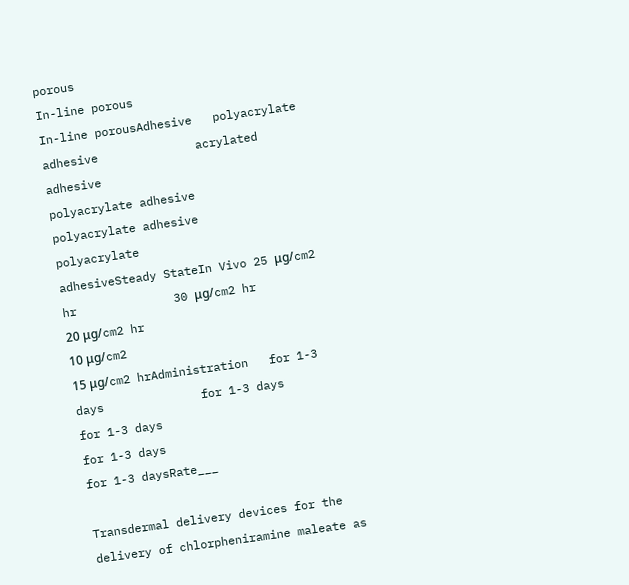porous                                    In-line porous                                               In-line porousAdhesive   polyacrylate adhesive              acrylated adhesive                         polyacrylate adhesive                                    polyacrylate adhesive                                               polyacrylate                                               adhesiveSteady StateIn Vivo 25 μg/cm2 hr              30 μg/cm2 hr                         20 μg/cm2 hr                                    10 μg/cm2                                               15 μg/cm2 hrAdministration   for 1-3 days              for 1-3 days                         for 1-3 days                                    for 1-3 days                                               for 1-3 daysRate___

Transdermal delivery devices for the delivery of chlorpheniramine maleate as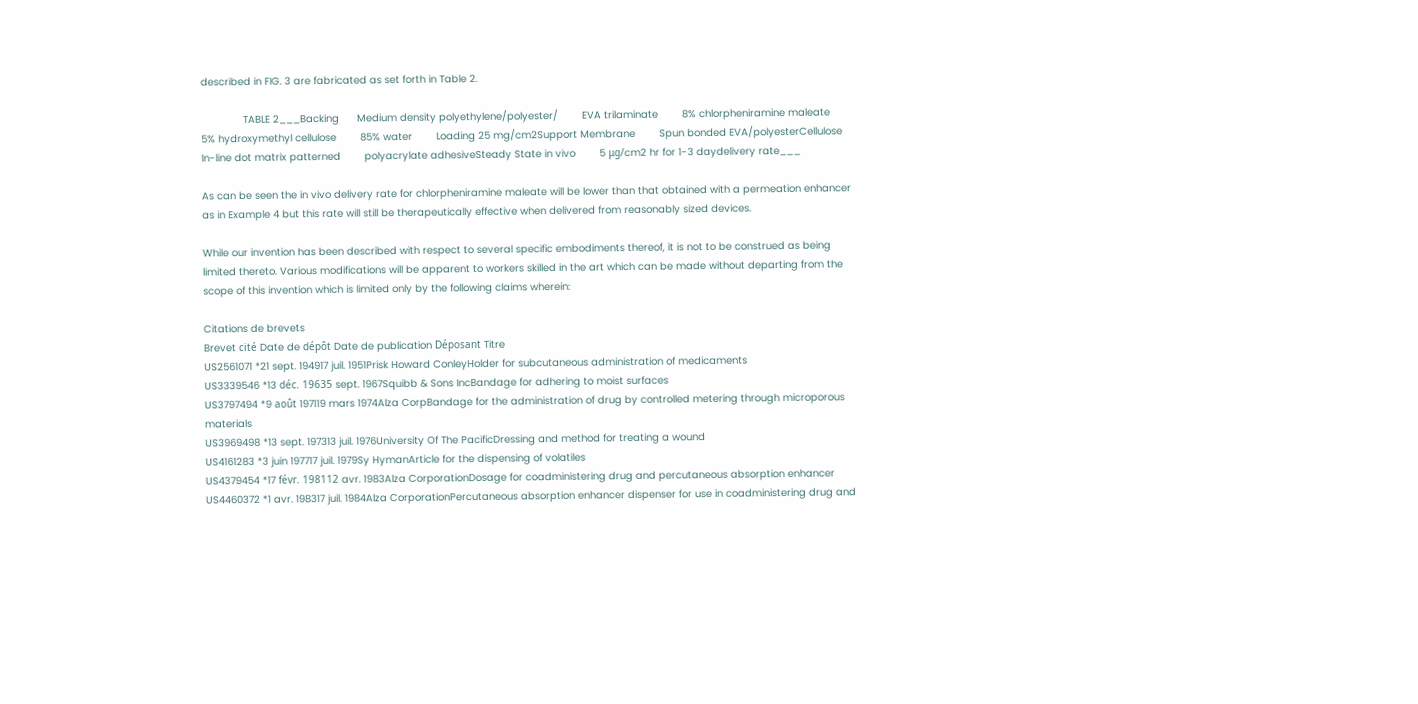described in FIG. 3 are fabricated as set forth in Table 2.

              TABLE 2___Backing      Medium density polyethylene/polyester/        EVA trilaminate        8% chlorpheniramine maleate        5% hydroxymethyl cellulose        85% water        Loading 25 mg/cm2Support Membrane        Spun bonded EVA/polyesterCellulose    In-line dot matrix patterned        polyacrylate adhesiveSteady State in vivo        5 μg/cm2 hr for 1-3 daydelivery rate___

As can be seen the in vivo delivery rate for chlorpheniramine maleate will be lower than that obtained with a permeation enhancer as in Example 4 but this rate will still be therapeutically effective when delivered from reasonably sized devices.

While our invention has been described with respect to several specific embodiments thereof, it is not to be construed as being limited thereto. Various modifications will be apparent to workers skilled in the art which can be made without departing from the scope of this invention which is limited only by the following claims wherein:

Citations de brevets
Brevet cité Date de dépôt Date de publication Déposant Titre
US2561071 *21 sept. 194917 juil. 1951Prisk Howard ConleyHolder for subcutaneous administration of medicaments
US3339546 *13 déc. 19635 sept. 1967Squibb & Sons IncBandage for adhering to moist surfaces
US3797494 *9 août 197119 mars 1974Alza CorpBandage for the administration of drug by controlled metering through microporous materials
US3969498 *13 sept. 197313 juil. 1976University Of The PacificDressing and method for treating a wound
US4161283 *3 juin 197717 juil. 1979Sy HymanArticle for the dispensing of volatiles
US4379454 *17 févr. 198112 avr. 1983Alza CorporationDosage for coadministering drug and percutaneous absorption enhancer
US4460372 *1 avr. 198317 juil. 1984Alza CorporationPercutaneous absorption enhancer dispenser for use in coadministering drug and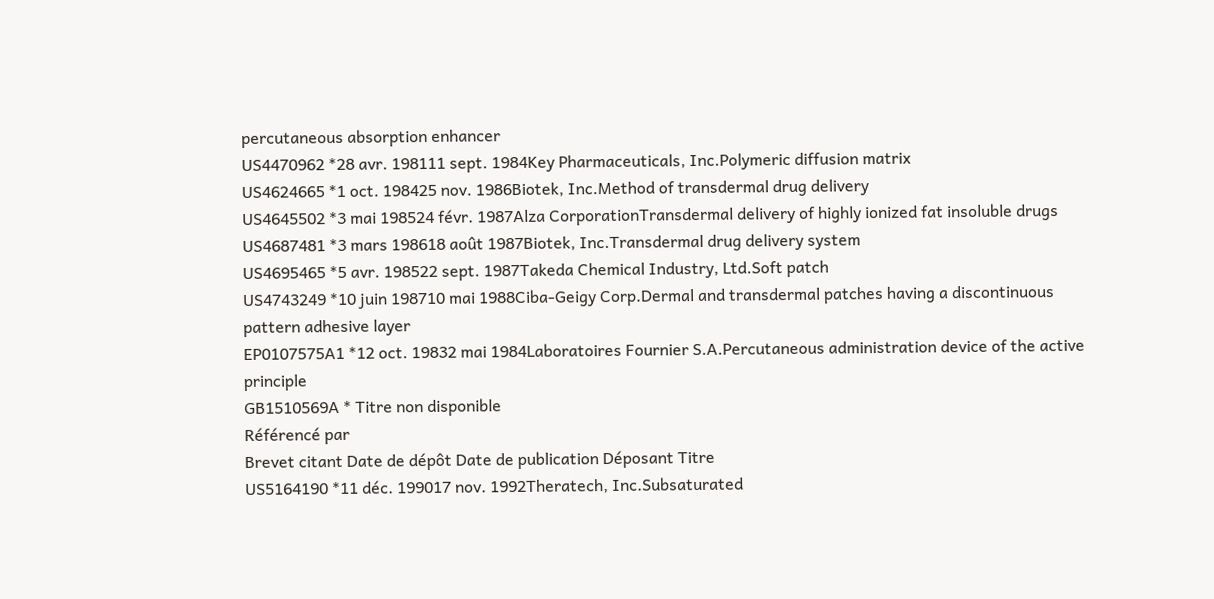percutaneous absorption enhancer
US4470962 *28 avr. 198111 sept. 1984Key Pharmaceuticals, Inc.Polymeric diffusion matrix
US4624665 *1 oct. 198425 nov. 1986Biotek, Inc.Method of transdermal drug delivery
US4645502 *3 mai 198524 févr. 1987Alza CorporationTransdermal delivery of highly ionized fat insoluble drugs
US4687481 *3 mars 198618 août 1987Biotek, Inc.Transdermal drug delivery system
US4695465 *5 avr. 198522 sept. 1987Takeda Chemical Industry, Ltd.Soft patch
US4743249 *10 juin 198710 mai 1988Ciba-Geigy Corp.Dermal and transdermal patches having a discontinuous pattern adhesive layer
EP0107575A1 *12 oct. 19832 mai 1984Laboratoires Fournier S.A.Percutaneous administration device of the active principle
GB1510569A * Titre non disponible
Référencé par
Brevet citant Date de dépôt Date de publication Déposant Titre
US5164190 *11 déc. 199017 nov. 1992Theratech, Inc.Subsaturated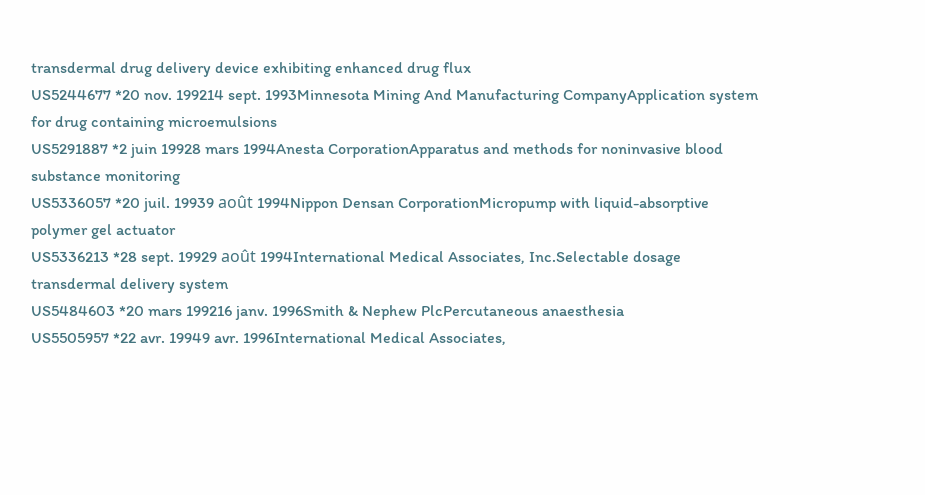transdermal drug delivery device exhibiting enhanced drug flux
US5244677 *20 nov. 199214 sept. 1993Minnesota Mining And Manufacturing CompanyApplication system for drug containing microemulsions
US5291887 *2 juin 19928 mars 1994Anesta CorporationApparatus and methods for noninvasive blood substance monitoring
US5336057 *20 juil. 19939 août 1994Nippon Densan CorporationMicropump with liquid-absorptive polymer gel actuator
US5336213 *28 sept. 19929 août 1994International Medical Associates, Inc.Selectable dosage transdermal delivery system
US5484603 *20 mars 199216 janv. 1996Smith & Nephew PlcPercutaneous anaesthesia
US5505957 *22 avr. 19949 avr. 1996International Medical Associates,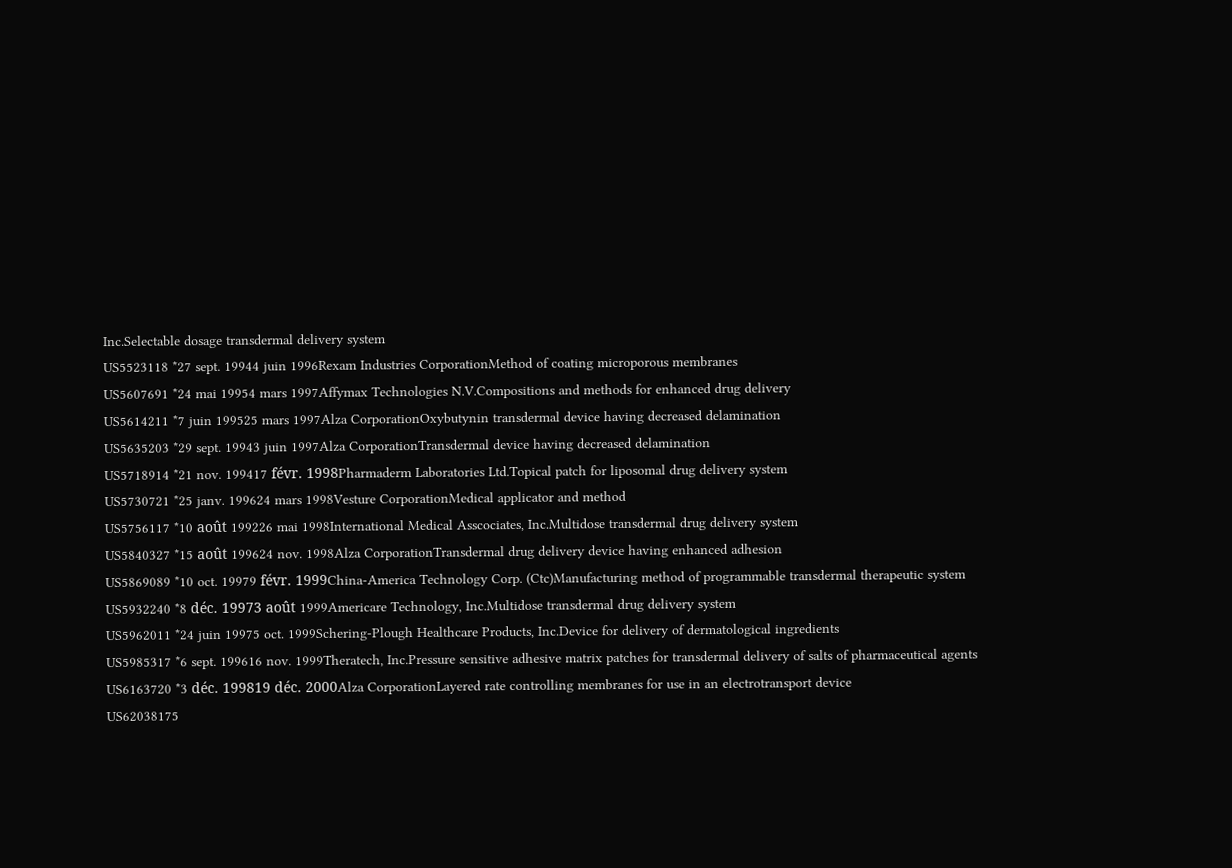Inc.Selectable dosage transdermal delivery system
US5523118 *27 sept. 19944 juin 1996Rexam Industries CorporationMethod of coating microporous membranes
US5607691 *24 mai 19954 mars 1997Affymax Technologies N.V.Compositions and methods for enhanced drug delivery
US5614211 *7 juin 199525 mars 1997Alza CorporationOxybutynin transdermal device having decreased delamination
US5635203 *29 sept. 19943 juin 1997Alza CorporationTransdermal device having decreased delamination
US5718914 *21 nov. 199417 févr. 1998Pharmaderm Laboratories Ltd.Topical patch for liposomal drug delivery system
US5730721 *25 janv. 199624 mars 1998Vesture CorporationMedical applicator and method
US5756117 *10 août 199226 mai 1998International Medical Asscociates, Inc.Multidose transdermal drug delivery system
US5840327 *15 août 199624 nov. 1998Alza CorporationTransdermal drug delivery device having enhanced adhesion
US5869089 *10 oct. 19979 févr. 1999China-America Technology Corp. (Ctc)Manufacturing method of programmable transdermal therapeutic system
US5932240 *8 déc. 19973 août 1999Americare Technology, Inc.Multidose transdermal drug delivery system
US5962011 *24 juin 19975 oct. 1999Schering-Plough Healthcare Products, Inc.Device for delivery of dermatological ingredients
US5985317 *6 sept. 199616 nov. 1999Theratech, Inc.Pressure sensitive adhesive matrix patches for transdermal delivery of salts of pharmaceutical agents
US6163720 *3 déc. 199819 déc. 2000Alza CorporationLayered rate controlling membranes for use in an electrotransport device
US62038175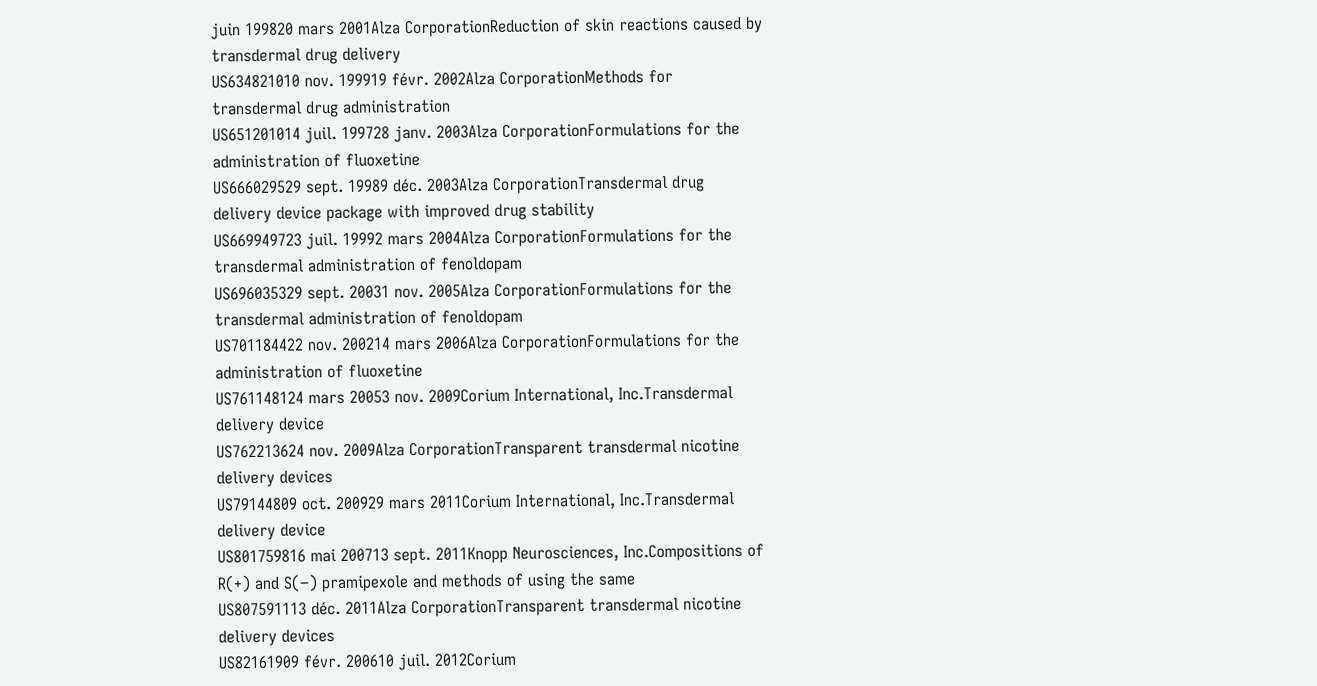juin 199820 mars 2001Alza CorporationReduction of skin reactions caused by transdermal drug delivery
US634821010 nov. 199919 févr. 2002Alza CorporationMethods for transdermal drug administration
US651201014 juil. 199728 janv. 2003Alza CorporationFormulations for the administration of fluoxetine
US666029529 sept. 19989 déc. 2003Alza CorporationTransdermal drug delivery device package with improved drug stability
US669949723 juil. 19992 mars 2004Alza CorporationFormulations for the transdermal administration of fenoldopam
US696035329 sept. 20031 nov. 2005Alza CorporationFormulations for the transdermal administration of fenoldopam
US701184422 nov. 200214 mars 2006Alza CorporationFormulations for the administration of fluoxetine
US761148124 mars 20053 nov. 2009Corium International, Inc.Transdermal delivery device
US762213624 nov. 2009Alza CorporationTransparent transdermal nicotine delivery devices
US79144809 oct. 200929 mars 2011Corium International, Inc.Transdermal delivery device
US801759816 mai 200713 sept. 2011Knopp Neurosciences, Inc.Compositions of R(+) and S(−) pramipexole and methods of using the same
US807591113 déc. 2011Alza CorporationTransparent transdermal nicotine delivery devices
US82161909 févr. 200610 juil. 2012Corium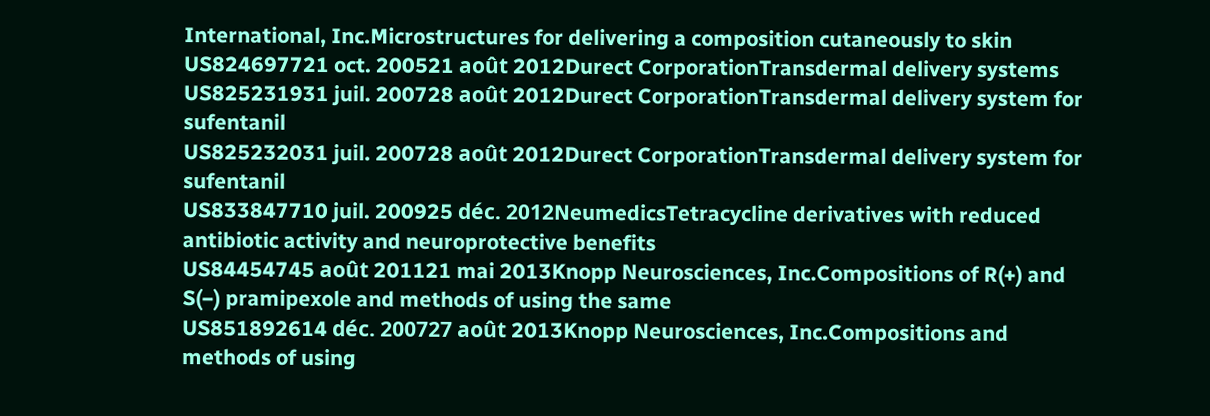International, Inc.Microstructures for delivering a composition cutaneously to skin
US824697721 oct. 200521 août 2012Durect CorporationTransdermal delivery systems
US825231931 juil. 200728 août 2012Durect CorporationTransdermal delivery system for sufentanil
US825232031 juil. 200728 août 2012Durect CorporationTransdermal delivery system for sufentanil
US833847710 juil. 200925 déc. 2012NeumedicsTetracycline derivatives with reduced antibiotic activity and neuroprotective benefits
US84454745 août 201121 mai 2013Knopp Neurosciences, Inc.Compositions of R(+) and S(−) pramipexole and methods of using the same
US851892614 déc. 200727 août 2013Knopp Neurosciences, Inc.Compositions and methods of using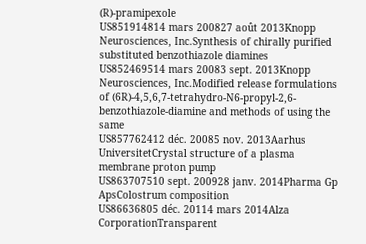(R)-pramipexole
US851914814 mars 200827 août 2013Knopp Neurosciences, Inc.Synthesis of chirally purified substituted benzothiazole diamines
US852469514 mars 20083 sept. 2013Knopp Neurosciences, Inc.Modified release formulations of (6R)-4,5,6,7-tetrahydro-N6-propyl-2,6-benzothiazole-diamine and methods of using the same
US857762412 déc. 20085 nov. 2013Aarhus UniversitetCrystal structure of a plasma membrane proton pump
US863707510 sept. 200928 janv. 2014Pharma Gp ApsColostrum composition
US86636805 déc. 20114 mars 2014Alza CorporationTransparent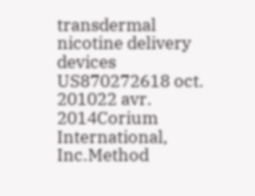transdermal nicotine delivery devices
US870272618 oct. 201022 avr. 2014Corium International, Inc.Method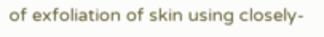of exfoliation of skin using closely-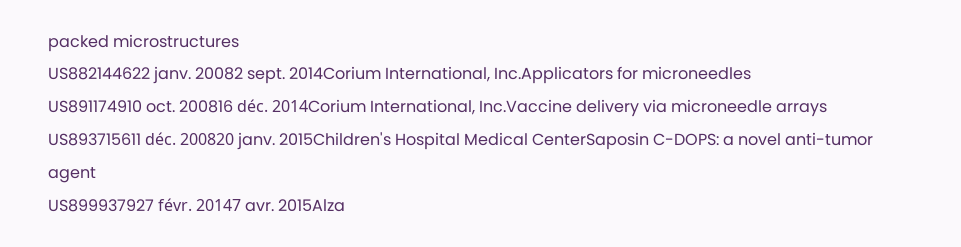packed microstructures
US882144622 janv. 20082 sept. 2014Corium International, Inc.Applicators for microneedles
US891174910 oct. 200816 déc. 2014Corium International, Inc.Vaccine delivery via microneedle arrays
US893715611 déc. 200820 janv. 2015Children's Hospital Medical CenterSaposin C-DOPS: a novel anti-tumor agent
US899937927 févr. 20147 avr. 2015Alza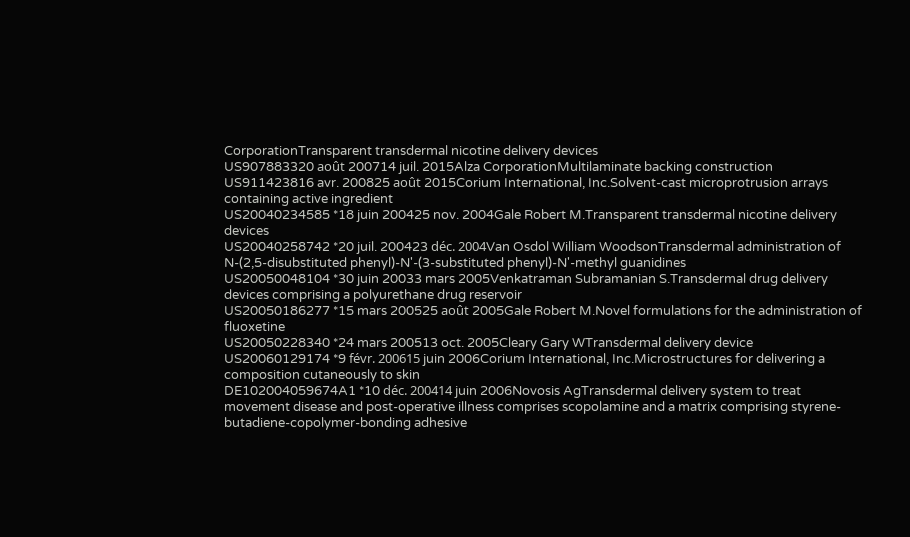CorporationTransparent transdermal nicotine delivery devices
US907883320 août 200714 juil. 2015Alza CorporationMultilaminate backing construction
US911423816 avr. 200825 août 2015Corium International, Inc.Solvent-cast microprotrusion arrays containing active ingredient
US20040234585 *18 juin 200425 nov. 2004Gale Robert M.Transparent transdermal nicotine delivery devices
US20040258742 *20 juil. 200423 déc. 2004Van Osdol William WoodsonTransdermal administration of N-(2,5-disubstituted phenyl)-N'-(3-substituted phenyl)-N'-methyl guanidines
US20050048104 *30 juin 20033 mars 2005Venkatraman Subramanian S.Transdermal drug delivery devices comprising a polyurethane drug reservoir
US20050186277 *15 mars 200525 août 2005Gale Robert M.Novel formulations for the administration of fluoxetine
US20050228340 *24 mars 200513 oct. 2005Cleary Gary WTransdermal delivery device
US20060129174 *9 févr. 200615 juin 2006Corium International, Inc.Microstructures for delivering a composition cutaneously to skin
DE102004059674A1 *10 déc. 200414 juin 2006Novosis AgTransdermal delivery system to treat movement disease and post-operative illness comprises scopolamine and a matrix comprising styrene-butadiene-copolymer-bonding adhesive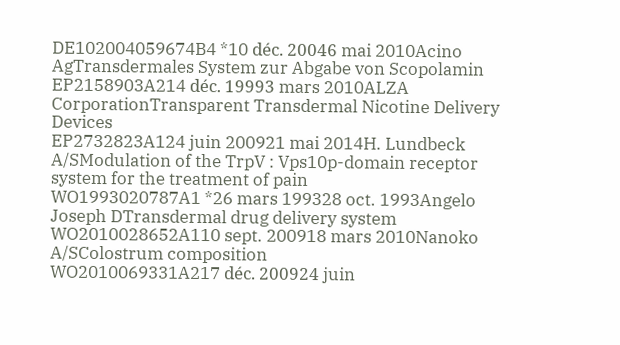DE102004059674B4 *10 déc. 20046 mai 2010Acino AgTransdermales System zur Abgabe von Scopolamin
EP2158903A214 déc. 19993 mars 2010ALZA CorporationTransparent Transdermal Nicotine Delivery Devices
EP2732823A124 juin 200921 mai 2014H. Lundbeck A/SModulation of the TrpV : Vps10p-domain receptor system for the treatment of pain
WO1993020787A1 *26 mars 199328 oct. 1993Angelo Joseph DTransdermal drug delivery system
WO2010028652A110 sept. 200918 mars 2010Nanoko A/SColostrum composition
WO2010069331A217 déc. 200924 juin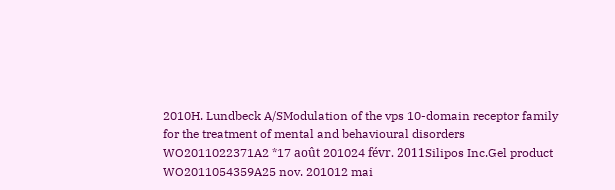2010H. Lundbeck A/SModulation of the vps 10-domain receptor family for the treatment of mental and behavioural disorders
WO2011022371A2 *17 août 201024 févr. 2011Silipos Inc.Gel product
WO2011054359A25 nov. 201012 mai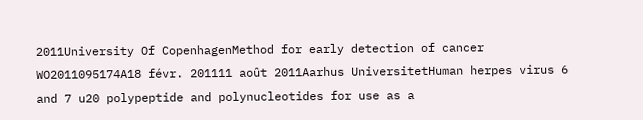2011University Of CopenhagenMethod for early detection of cancer
WO2011095174A18 févr. 201111 août 2011Aarhus UniversitetHuman herpes virus 6 and 7 u20 polypeptide and polynucleotides for use as a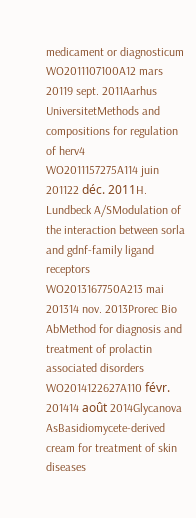medicament or diagnosticum
WO2011107100A12 mars 20119 sept. 2011Aarhus UniversitetMethods and compositions for regulation of herv4
WO2011157275A114 juin 201122 déc. 2011H. Lundbeck A/SModulation of the interaction between sorla and gdnf-family ligand receptors
WO2013167750A213 mai 201314 nov. 2013Prorec Bio AbMethod for diagnosis and treatment of prolactin associated disorders
WO2014122627A110 févr. 201414 août 2014Glycanova AsBasidiomycete-derived cream for treatment of skin diseases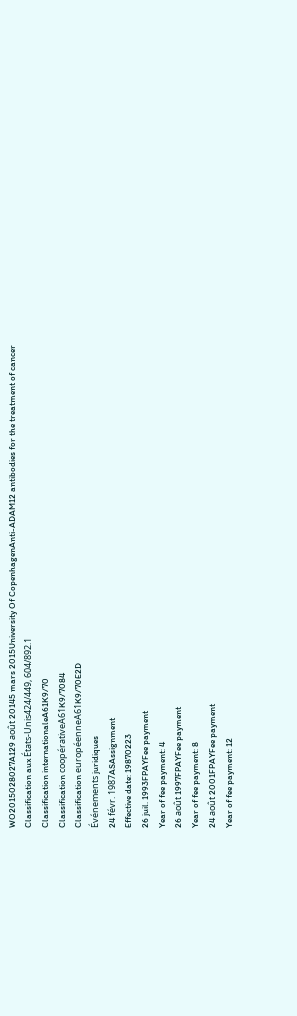WO2015028027A129 août 20145 mars 2015University Of CopenhagenAnti-ADAM12 antibodies for the treatment of cancer
Classification aux États-Unis424/449, 604/892.1
Classification internationaleA61K9/70
Classification coopérativeA61K9/7084
Classification européenneA61K9/70E2D
Événements juridiques
24 févr. 1987ASAssignment
Effective date: 19870223
26 juil. 1993FPAYFee payment
Year of fee payment: 4
26 août 1997FPAYFee payment
Year of fee payment: 8
24 août 2001FPAYFee payment
Year of fee payment: 12